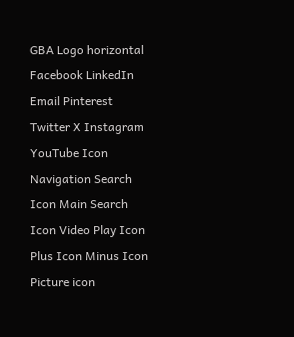GBA Logo horizontal Facebook LinkedIn Email Pinterest Twitter X Instagram YouTube Icon Navigation Search Icon Main Search Icon Video Play Icon Plus Icon Minus Icon Picture icon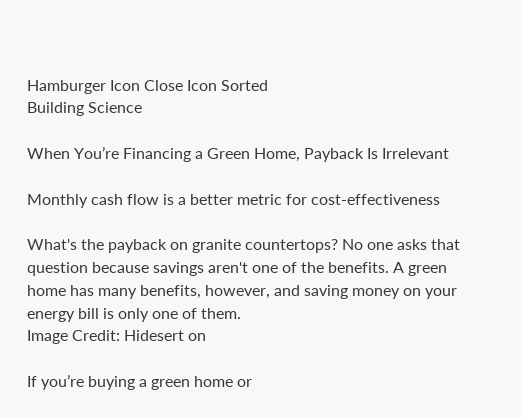Hamburger Icon Close Icon Sorted
Building Science

When You’re Financing a Green Home, Payback Is Irrelevant

Monthly cash flow is a better metric for cost-effectiveness

What's the payback on granite countertops? No one asks that question because savings aren't one of the benefits. A green home has many benefits, however, and saving money on your energy bill is only one of them.
Image Credit: Hidesert on

If you’re buying a green home or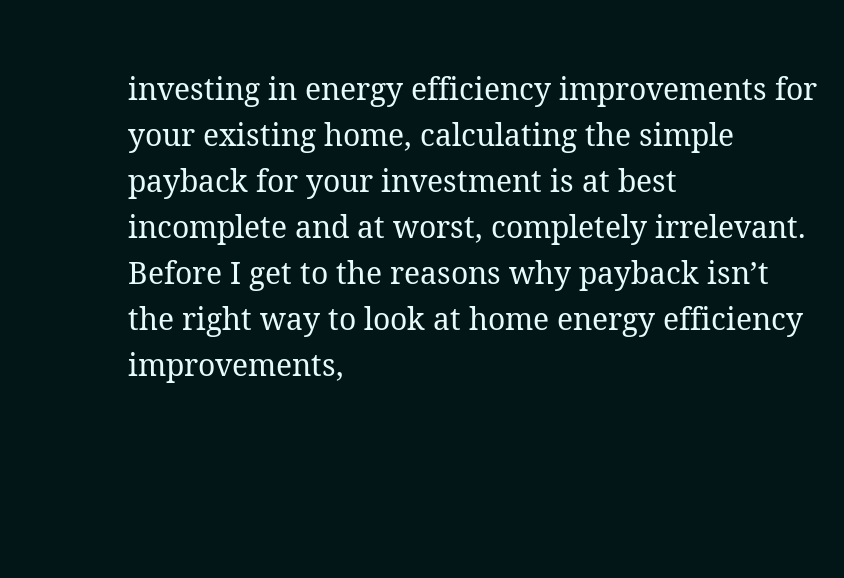investing in energy efficiency improvements for your existing home, calculating the simple payback for your investment is at best incomplete and at worst, completely irrelevant. Before I get to the reasons why payback isn’t the right way to look at home energy efficiency improvements,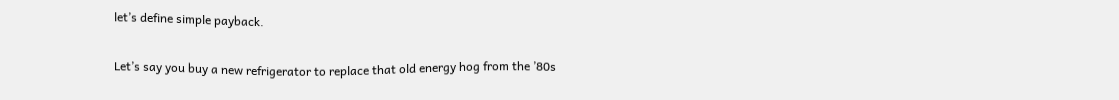let’s define simple payback.

Let’s say you buy a new refrigerator to replace that old energy hog from the ’80s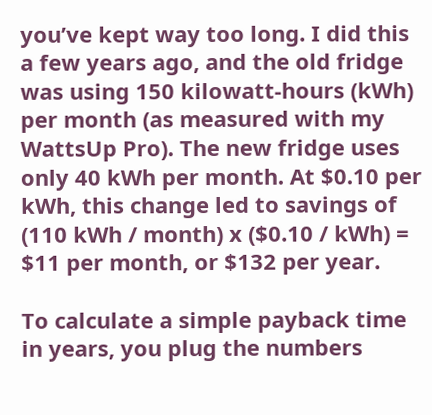you’ve kept way too long. I did this a few years ago, and the old fridge was using 150 kilowatt-hours (kWh) per month (as measured with my WattsUp Pro). The new fridge uses only 40 kWh per month. At $0.10 per kWh, this change led to savings of (110 kWh / month) x ($0.10 / kWh) = $11 per month, or $132 per year.

To calculate a simple payback time in years, you plug the numbers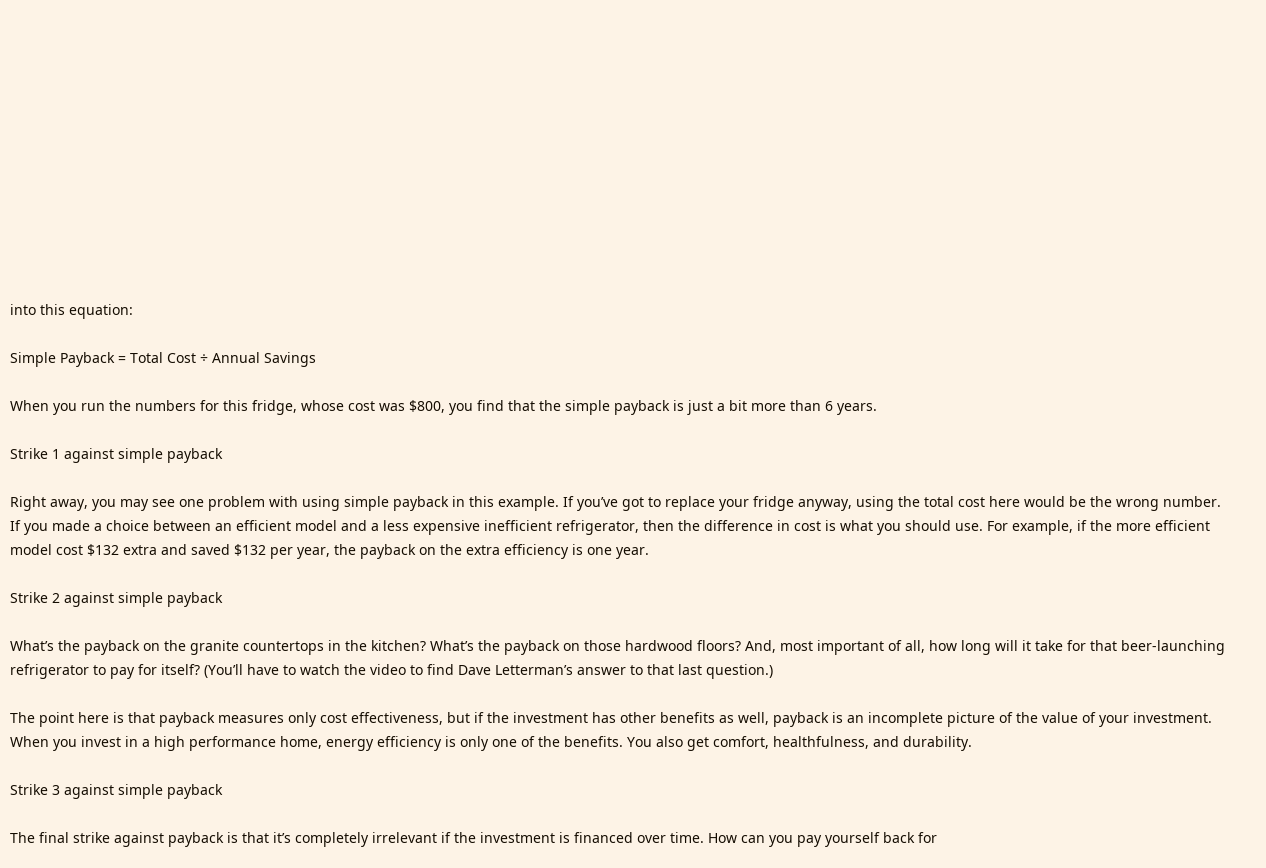into this equation:

Simple Payback = Total Cost ÷ Annual Savings

When you run the numbers for this fridge, whose cost was $800, you find that the simple payback is just a bit more than 6 years.

Strike 1 against simple payback

Right away, you may see one problem with using simple payback in this example. If you’ve got to replace your fridge anyway, using the total cost here would be the wrong number. If you made a choice between an efficient model and a less expensive inefficient refrigerator, then the difference in cost is what you should use. For example, if the more efficient model cost $132 extra and saved $132 per year, the payback on the extra efficiency is one year.

Strike 2 against simple payback

What’s the payback on the granite countertops in the kitchen? What’s the payback on those hardwood floors? And, most important of all, how long will it take for that beer-launching refrigerator to pay for itself? (You’ll have to watch the video to find Dave Letterman’s answer to that last question.)

The point here is that payback measures only cost effectiveness, but if the investment has other benefits as well, payback is an incomplete picture of the value of your investment. When you invest in a high performance home, energy efficiency is only one of the benefits. You also get comfort, healthfulness, and durability.

Strike 3 against simple payback

The final strike against payback is that it’s completely irrelevant if the investment is financed over time. How can you pay yourself back for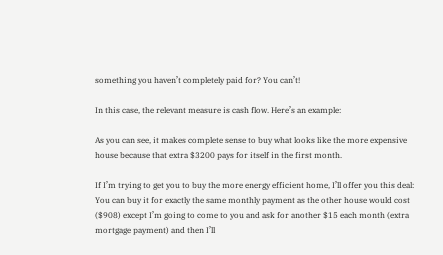something you haven’t completely paid for? You can’t!

In this case, the relevant measure is cash flow. Here’s an example:

As you can see, it makes complete sense to buy what looks like the more expensive house because that extra $3200 pays for itself in the first month.

If I’m trying to get you to buy the more energy efficient home, I’ll offer you this deal: You can buy it for exactly the same monthly payment as the other house would cost ($908) except I’m going to come to you and ask for another $15 each month (extra mortgage payment) and then I’ll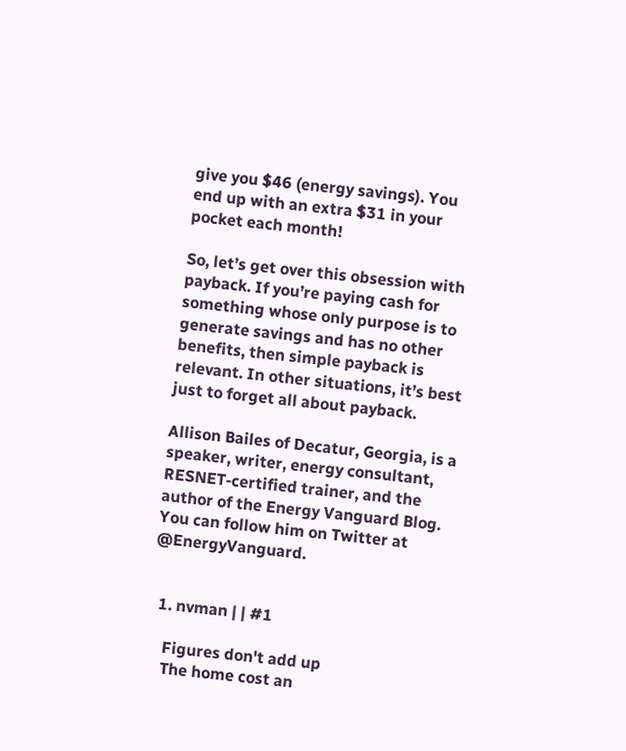give you $46 (energy savings). You end up with an extra $31 in your pocket each month!

So, let’s get over this obsession with payback. If you’re paying cash for something whose only purpose is to generate savings and has no other benefits, then simple payback is relevant. In other situations, it’s best just to forget all about payback.

Allison Bailes of Decatur, Georgia, is a speaker, writer, energy consultant, RESNET-certified trainer, and the author of the Energy Vanguard Blog. You can follow him on Twitter at @EnergyVanguard.


  1. nvman | | #1

    Figures don't add up
    The home cost an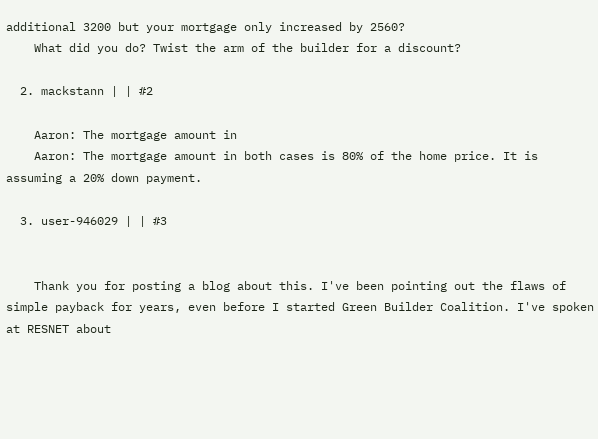additional 3200 but your mortgage only increased by 2560?
    What did you do? Twist the arm of the builder for a discount?

  2. mackstann | | #2

    Aaron: The mortgage amount in
    Aaron: The mortgage amount in both cases is 80% of the home price. It is assuming a 20% down payment.

  3. user-946029 | | #3


    Thank you for posting a blog about this. I've been pointing out the flaws of simple payback for years, even before I started Green Builder Coalition. I've spoken at RESNET about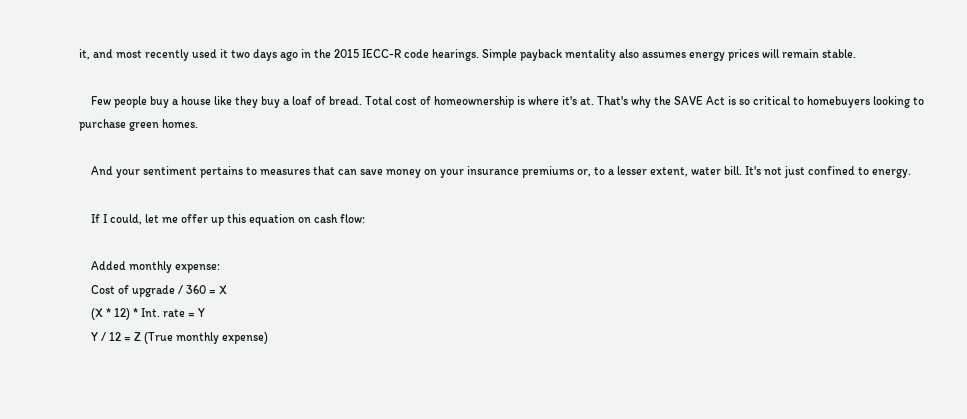it, and most recently used it two days ago in the 2015 IECC-R code hearings. Simple payback mentality also assumes energy prices will remain stable.

    Few people buy a house like they buy a loaf of bread. Total cost of homeownership is where it's at. That's why the SAVE Act is so critical to homebuyers looking to purchase green homes.

    And your sentiment pertains to measures that can save money on your insurance premiums or, to a lesser extent, water bill. It's not just confined to energy.

    If I could, let me offer up this equation on cash flow:

    Added monthly expense:
    Cost of upgrade / 360 = X
    (X * 12) * Int. rate = Y
    Y / 12 = Z (True monthly expense)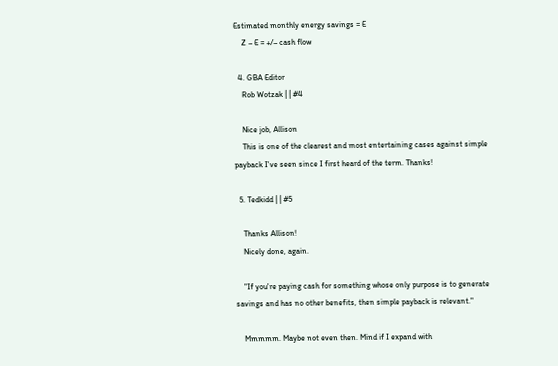Estimated monthly energy savings = E
    Z – E = +/– cash flow

  4. GBA Editor
    Rob Wotzak | | #4

    Nice job, Allison
    This is one of the clearest and most entertaining cases against simple payback I've seen since I first heard of the term. Thanks!

  5. Tedkidd | | #5

    Thanks Allison!
    Nicely done, again.

    "If you're paying cash for something whose only purpose is to generate savings and has no other benefits, then simple payback is relevant."

    Mmmmm. Maybe not even then. Mind if I expand with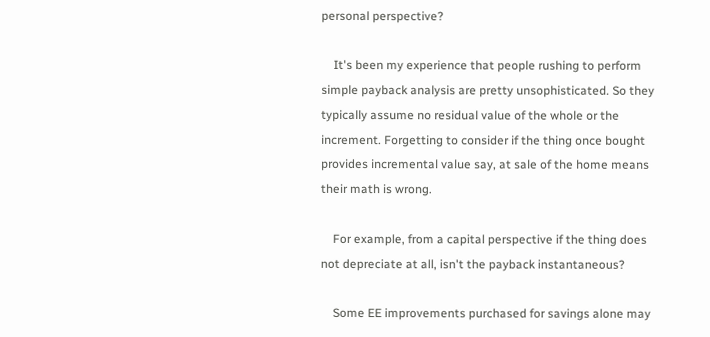personal perspective?

    It's been my experience that people rushing to perform simple payback analysis are pretty unsophisticated. So they typically assume no residual value of the whole or the increment. Forgetting to consider if the thing once bought provides incremental value say, at sale of the home means their math is wrong.

    For example, from a capital perspective if the thing does not depreciate at all, isn't the payback instantaneous?

    Some EE improvements purchased for savings alone may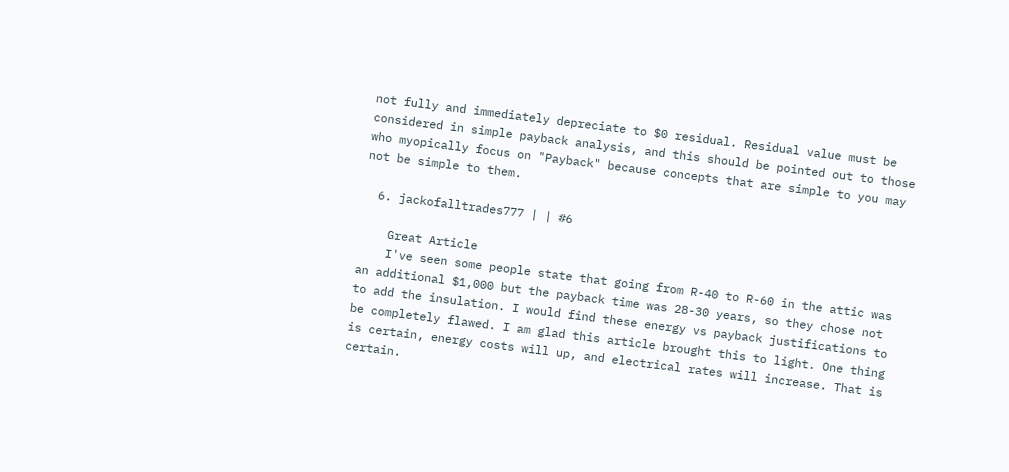not fully and immediately depreciate to $0 residual. Residual value must be considered in simple payback analysis, and this should be pointed out to those who myopically focus on "Payback" because concepts that are simple to you may not be simple to them.

  6. jackofalltrades777 | | #6

    Great Article
    I've seen some people state that going from R-40 to R-60 in the attic was an additional $1,000 but the payback time was 28-30 years, so they chose not to add the insulation. I would find these energy vs payback justifications to be completely flawed. I am glad this article brought this to light. One thing is certain, energy costs will up, and electrical rates will increase. That is certain.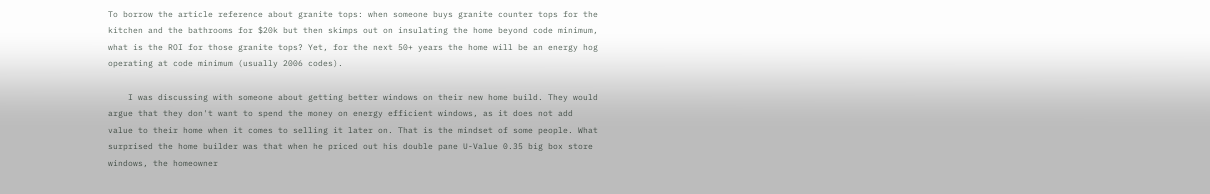To borrow the article reference about granite tops: when someone buys granite counter tops for the kitchen and the bathrooms for $20k but then skimps out on insulating the home beyond code minimum, what is the ROI for those granite tops? Yet, for the next 50+ years the home will be an energy hog operating at code minimum (usually 2006 codes).

    I was discussing with someone about getting better windows on their new home build. They would argue that they don't want to spend the money on energy efficient windows, as it does not add value to their home when it comes to selling it later on. That is the mindset of some people. What surprised the home builder was that when he priced out his double pane U-Value 0.35 big box store windows, the homeowner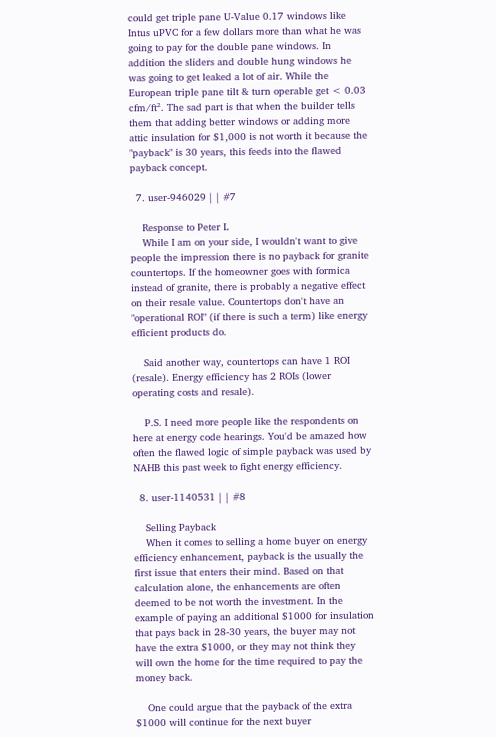could get triple pane U-Value 0.17 windows like Intus uPVC for a few dollars more than what he was going to pay for the double pane windows. In addition the sliders and double hung windows he was going to get leaked a lot of air. While the European triple pane tilt & turn operable get < 0.03 cfm/ft². The sad part is that when the builder tells them that adding better windows or adding more attic insulation for $1,000 is not worth it because the "payback" is 30 years, this feeds into the flawed payback concept.

  7. user-946029 | | #7

    Response to Peter L
    While I am on your side, I wouldn't want to give people the impression there is no payback for granite countertops. If the homeowner goes with formica instead of granite, there is probably a negative effect on their resale value. Countertops don't have an "operational ROI" (if there is such a term) like energy efficient products do.

    Said another way, countertops can have 1 ROI (resale). Energy efficiency has 2 ROIs (lower operating costs and resale).

    P.S. I need more people like the respondents on here at energy code hearings. You'd be amazed how often the flawed logic of simple payback was used by NAHB this past week to fight energy efficiency.

  8. user-1140531 | | #8

    Selling Payback
    When it comes to selling a home buyer on energy efficiency enhancement, payback is the usually the first issue that enters their mind. Based on that calculation alone, the enhancements are often deemed to be not worth the investment. In the example of paying an additional $1000 for insulation that pays back in 28-30 years, the buyer may not have the extra $1000, or they may not think they will own the home for the time required to pay the money back.

    One could argue that the payback of the extra $1000 will continue for the next buyer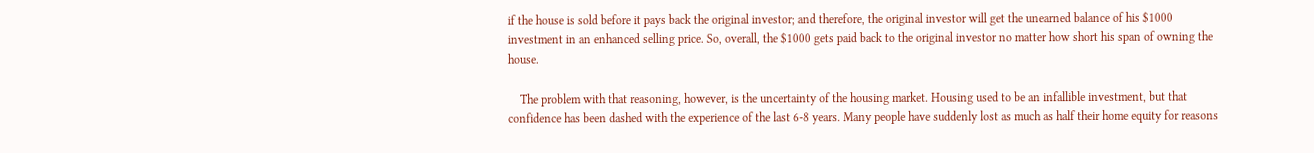if the house is sold before it pays back the original investor; and therefore, the original investor will get the unearned balance of his $1000 investment in an enhanced selling price. So, overall, the $1000 gets paid back to the original investor no matter how short his span of owning the house.

    The problem with that reasoning, however, is the uncertainty of the housing market. Housing used to be an infallible investment, but that confidence has been dashed with the experience of the last 6-8 years. Many people have suddenly lost as much as half their home equity for reasons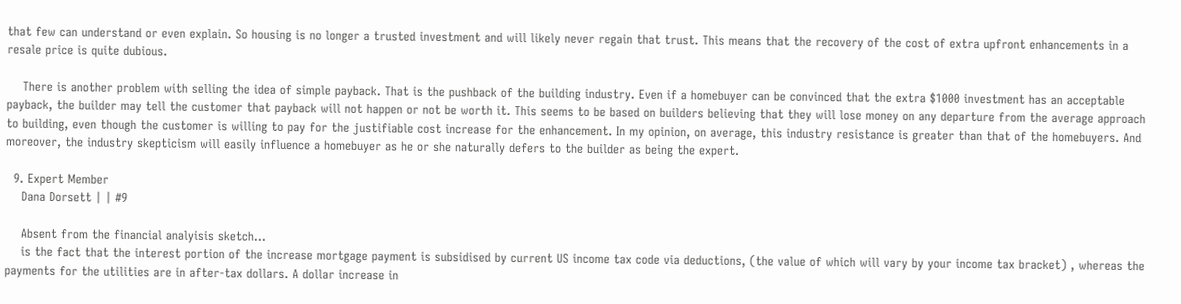that few can understand or even explain. So housing is no longer a trusted investment and will likely never regain that trust. This means that the recovery of the cost of extra upfront enhancements in a resale price is quite dubious.

    There is another problem with selling the idea of simple payback. That is the pushback of the building industry. Even if a homebuyer can be convinced that the extra $1000 investment has an acceptable payback, the builder may tell the customer that payback will not happen or not be worth it. This seems to be based on builders believing that they will lose money on any departure from the average approach to building, even though the customer is willing to pay for the justifiable cost increase for the enhancement. In my opinion, on average, this industry resistance is greater than that of the homebuyers. And moreover, the industry skepticism will easily influence a homebuyer as he or she naturally defers to the builder as being the expert.

  9. Expert Member
    Dana Dorsett | | #9

    Absent from the financial analyisis sketch...
    is the fact that the interest portion of the increase mortgage payment is subsidised by current US income tax code via deductions, (the value of which will vary by your income tax bracket) , whereas the payments for the utilities are in after-tax dollars. A dollar increase in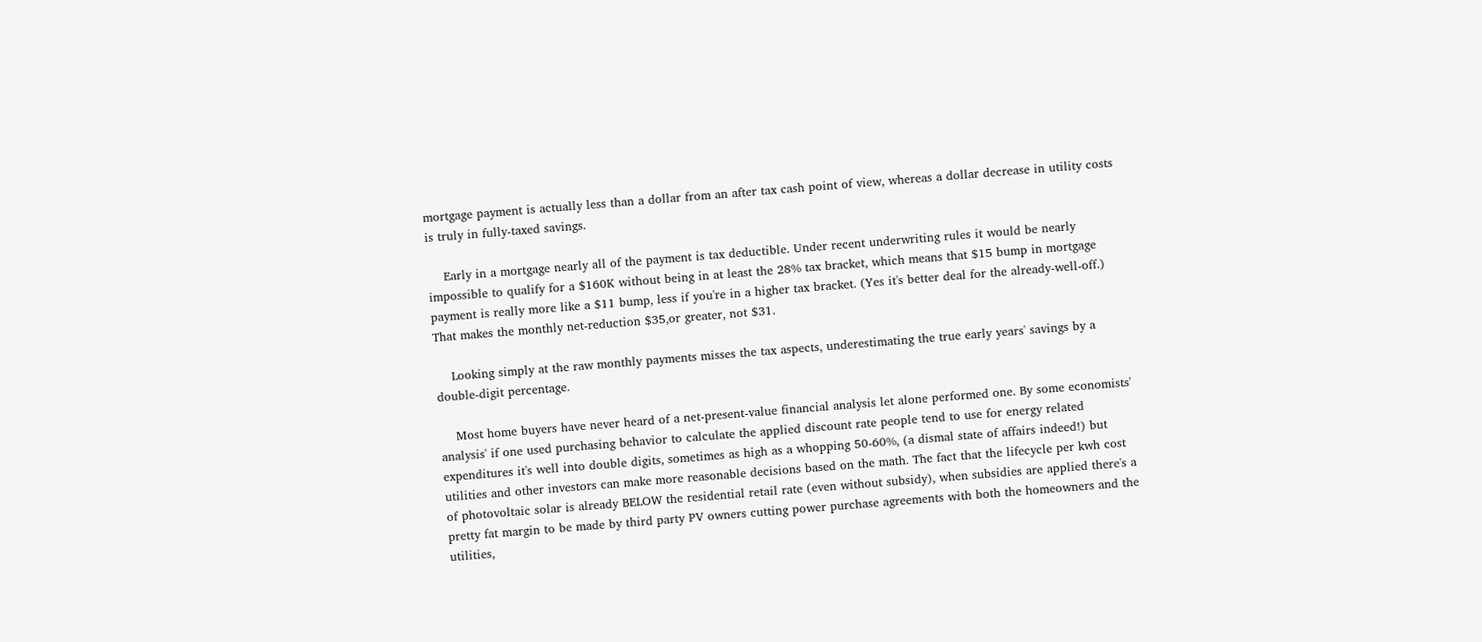mortgage payment is actually less than a dollar from an after tax cash point of view, whereas a dollar decrease in utility costs is truly in fully-taxed savings.

    Early in a mortgage nearly all of the payment is tax deductible. Under recent underwriting rules it would be nearly impossible to qualify for a $160K without being in at least the 28% tax bracket, which means that $15 bump in mortgage payment is really more like a $11 bump, less if you're in a higher tax bracket. (Yes it's better deal for the already-well-off.) That makes the monthly net-reduction $35,or greater, not $31.

    Looking simply at the raw monthly payments misses the tax aspects, underestimating the true early years' savings by a double-digit percentage.

    Most home buyers have never heard of a net-present-value financial analysis let alone performed one. By some economists' analysis' if one used purchasing behavior to calculate the applied discount rate people tend to use for energy related expenditures it's well into double digits, sometimes as high as a whopping 50-60%, (a dismal state of affairs indeed!) but utilities and other investors can make more reasonable decisions based on the math. The fact that the lifecycle per kwh cost of photovoltaic solar is already BELOW the residential retail rate (even without subsidy), when subsidies are applied there's a pretty fat margin to be made by third party PV owners cutting power purchase agreements with both the homeowners and the utilities,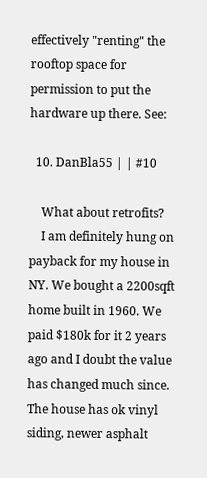effectively "renting" the rooftop space for permission to put the hardware up there. See:

  10. DanBla55 | | #10

    What about retrofits?
    I am definitely hung on payback for my house in NY. We bought a 2200sqft home built in 1960. We paid $180k for it 2 years ago and I doubt the value has changed much since. The house has ok vinyl siding, newer asphalt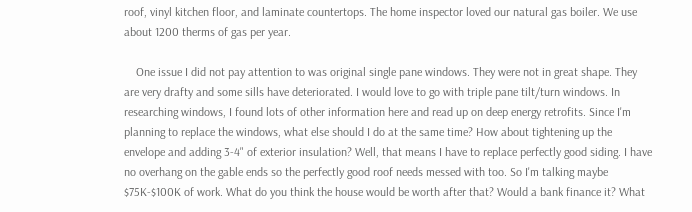roof, vinyl kitchen floor, and laminate countertops. The home inspector loved our natural gas boiler. We use about 1200 therms of gas per year.

    One issue I did not pay attention to was original single pane windows. They were not in great shape. They are very drafty and some sills have deteriorated. I would love to go with triple pane tilt/turn windows. In researching windows, I found lots of other information here and read up on deep energy retrofits. Since I'm planning to replace the windows, what else should I do at the same time? How about tightening up the envelope and adding 3-4" of exterior insulation? Well, that means I have to replace perfectly good siding. I have no overhang on the gable ends so the perfectly good roof needs messed with too. So I'm talking maybe $75K-$100K of work. What do you think the house would be worth after that? Would a bank finance it? What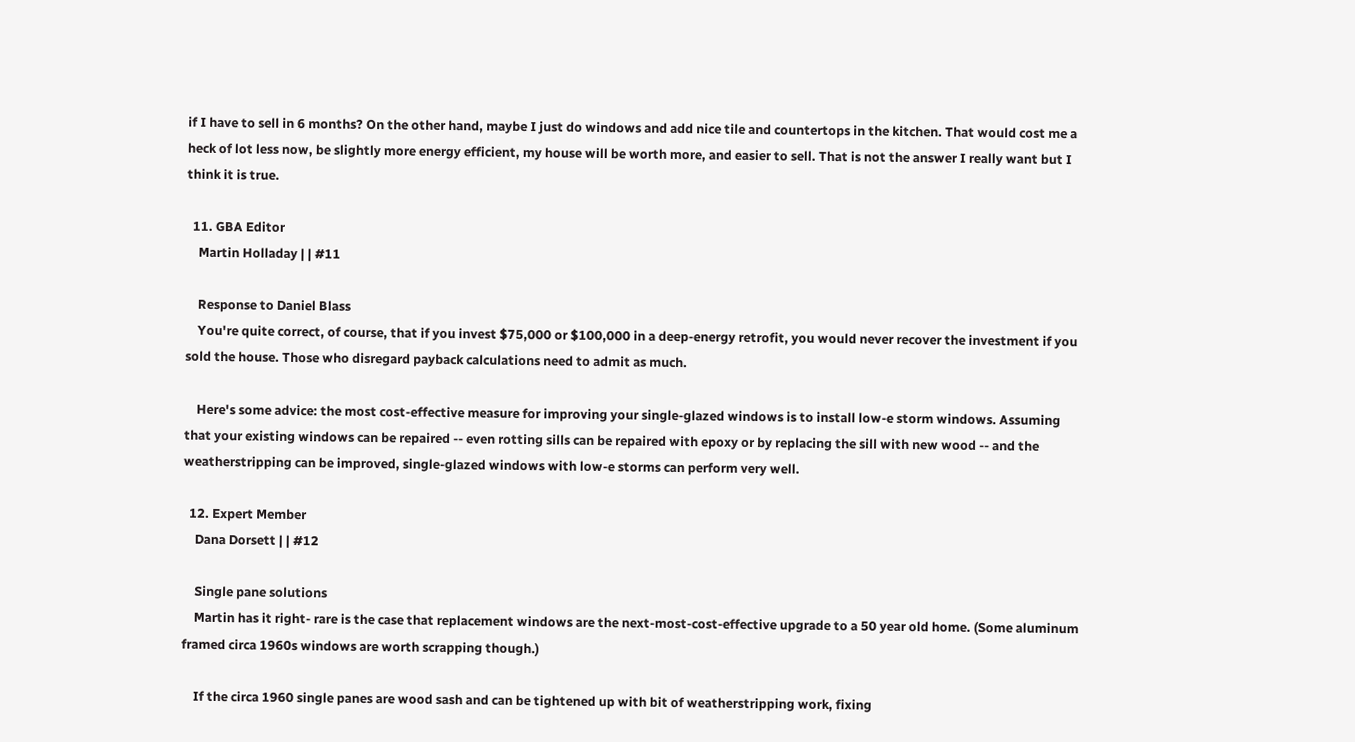if I have to sell in 6 months? On the other hand, maybe I just do windows and add nice tile and countertops in the kitchen. That would cost me a heck of lot less now, be slightly more energy efficient, my house will be worth more, and easier to sell. That is not the answer I really want but I think it is true.

  11. GBA Editor
    Martin Holladay | | #11

    Response to Daniel Blass
    You're quite correct, of course, that if you invest $75,000 or $100,000 in a deep-energy retrofit, you would never recover the investment if you sold the house. Those who disregard payback calculations need to admit as much.

    Here's some advice: the most cost-effective measure for improving your single-glazed windows is to install low-e storm windows. Assuming that your existing windows can be repaired -- even rotting sills can be repaired with epoxy or by replacing the sill with new wood -- and the weatherstripping can be improved, single-glazed windows with low-e storms can perform very well.

  12. Expert Member
    Dana Dorsett | | #12

    Single pane solutions
    Martin has it right- rare is the case that replacement windows are the next-most-cost-effective upgrade to a 50 year old home. (Some aluminum framed circa 1960s windows are worth scrapping though.)

    If the circa 1960 single panes are wood sash and can be tightened up with bit of weatherstripping work, fixing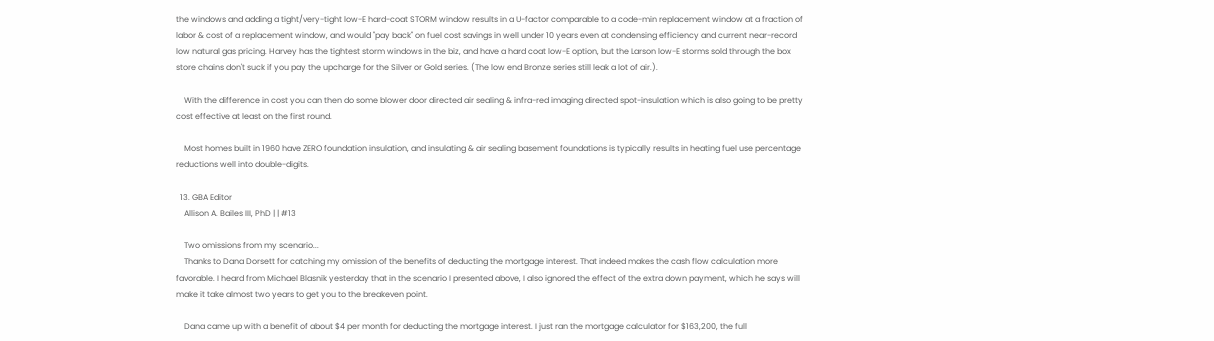the windows and adding a tight/very-tight low-E hard-coat STORM window results in a U-factor comparable to a code-min replacement window at a fraction of labor & cost of a replacement window, and would "pay back" on fuel cost savings in well under 10 years even at condensing efficiency and current near-record low natural gas pricing. Harvey has the tightest storm windows in the biz, and have a hard coat low-E option, but the Larson low-E storms sold through the box store chains don't suck if you pay the upcharge for the Silver or Gold series. (The low end Bronze series still leak a lot of air.).

    With the difference in cost you can then do some blower door directed air sealing & infra-red imaging directed spot-insulation which is also going to be pretty cost effective at least on the first round.

    Most homes built in 1960 have ZERO foundation insulation, and insulating & air sealing basement foundations is typically results in heating fuel use percentage reductions well into double-digits.

  13. GBA Editor
    Allison A. Bailes III, PhD | | #13

    Two omissions from my scenario...
    Thanks to Dana Dorsett for catching my omission of the benefits of deducting the mortgage interest. That indeed makes the cash flow calculation more favorable. I heard from Michael Blasnik yesterday that in the scenario I presented above, I also ignored the effect of the extra down payment, which he says will make it take almost two years to get you to the breakeven point.

    Dana came up with a benefit of about $4 per month for deducting the mortgage interest. I just ran the mortgage calculator for $163,200, the full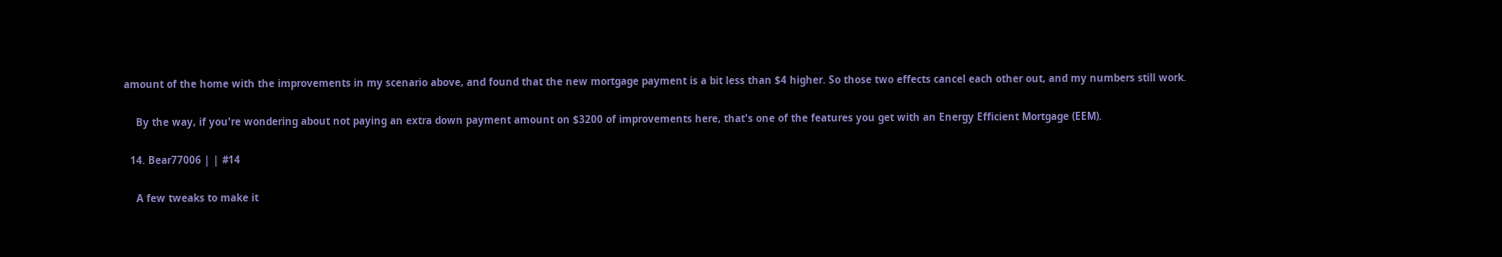amount of the home with the improvements in my scenario above, and found that the new mortgage payment is a bit less than $4 higher. So those two effects cancel each other out, and my numbers still work.

    By the way, if you're wondering about not paying an extra down payment amount on $3200 of improvements here, that's one of the features you get with an Energy Efficient Mortgage (EEM).

  14. Bear77006 | | #14

    A few tweaks to make it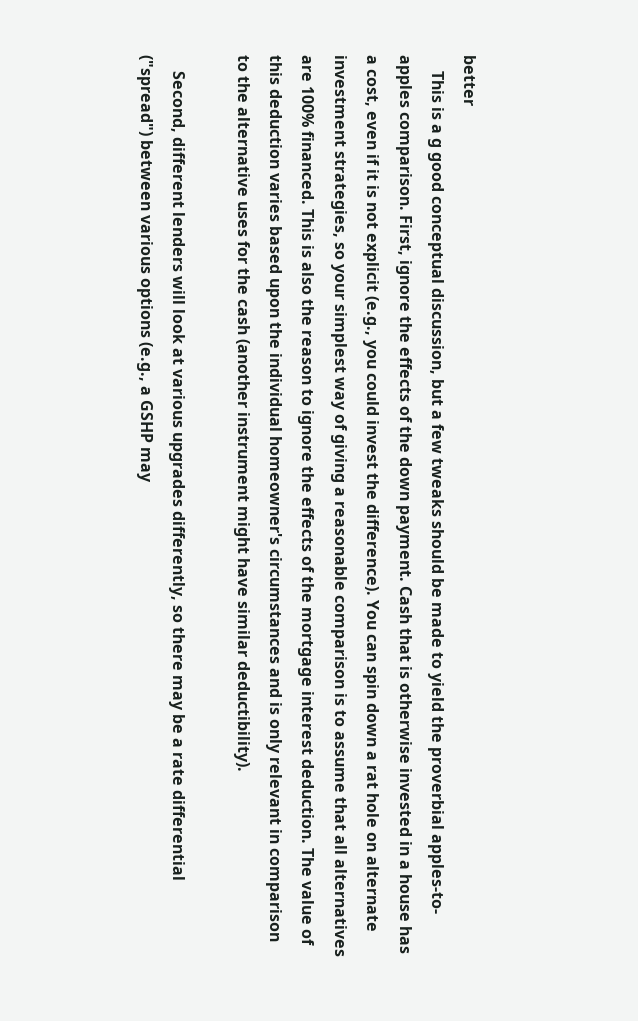better
    This is a g good conceptual discussion, but a few tweaks should be made to yield the proverbial apples-to-apples comparison. First, ignore the effects of the down payment. Cash that is otherwise invested in a house has a cost, even if it is not explicit (e.g., you could invest the difference). You can spin down a rat hole on alternate investment strategies, so your simplest way of giving a reasonable comparison is to assume that all alternatives are 100% financed. This is also the reason to ignore the effects of the mortgage interest deduction. The value of this deduction varies based upon the individual homeowner's circumstances and is only relevant in comparison to the alternative uses for the cash (another instrument might have similar deductibility).

    Second, different lenders will look at various upgrades differently, so there may be a rate differential ("spread") between various options (e.g., a GSHP may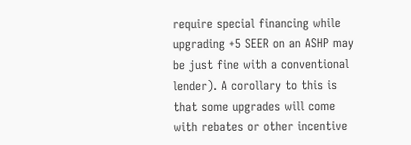require special financing while upgrading +5 SEER on an ASHP may be just fine with a conventional lender). A corollary to this is that some upgrades will come with rebates or other incentive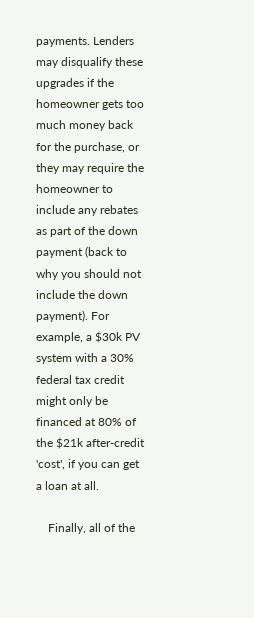payments. Lenders may disqualify these upgrades if the homeowner gets too much money back for the purchase, or they may require the homeowner to include any rebates as part of the down payment (back to why you should not include the down payment). For example, a $30k PV system with a 30% federal tax credit might only be financed at 80% of the $21k after-credit 'cost', if you can get a loan at all.

    Finally, all of the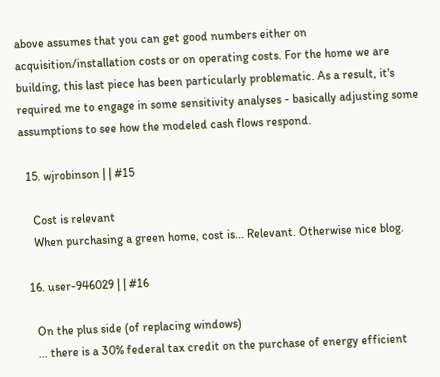above assumes that you can get good numbers either on acquisition/installation costs or on operating costs. For the home we are building, this last piece has been particularly problematic. As a result, it's required me to engage in some sensitivity analyses - basically adjusting some assumptions to see how the modeled cash flows respond.

  15. wjrobinson | | #15

    Cost is relevant
    When purchasing a green home, cost is... Relevant. Otherwise nice blog.

  16. user-946029 | | #16

    On the plus side (of replacing windows)
    ... there is a 30% federal tax credit on the purchase of energy efficient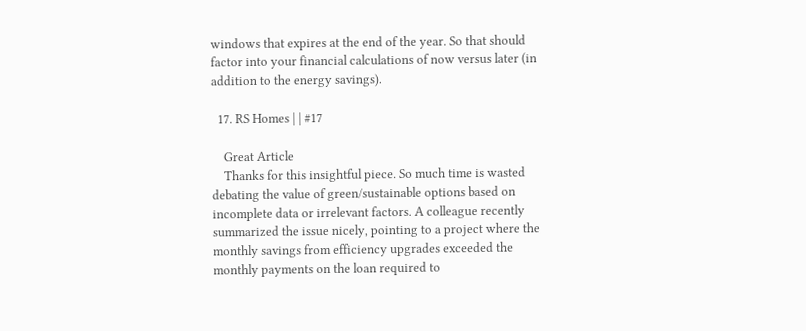windows that expires at the end of the year. So that should factor into your financial calculations of now versus later (in addition to the energy savings).

  17. RS Homes | | #17

    Great Article
    Thanks for this insightful piece. So much time is wasted debating the value of green/sustainable options based on incomplete data or irrelevant factors. A colleague recently summarized the issue nicely, pointing to a project where the monthly savings from efficiency upgrades exceeded the monthly payments on the loan required to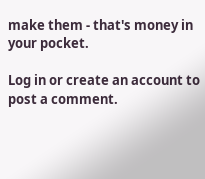make them - that's money in your pocket.

Log in or create an account to post a comment.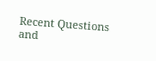Recent Questions and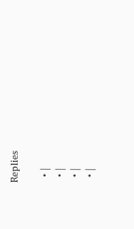Replies

  • |
  • |
  • |
  • |